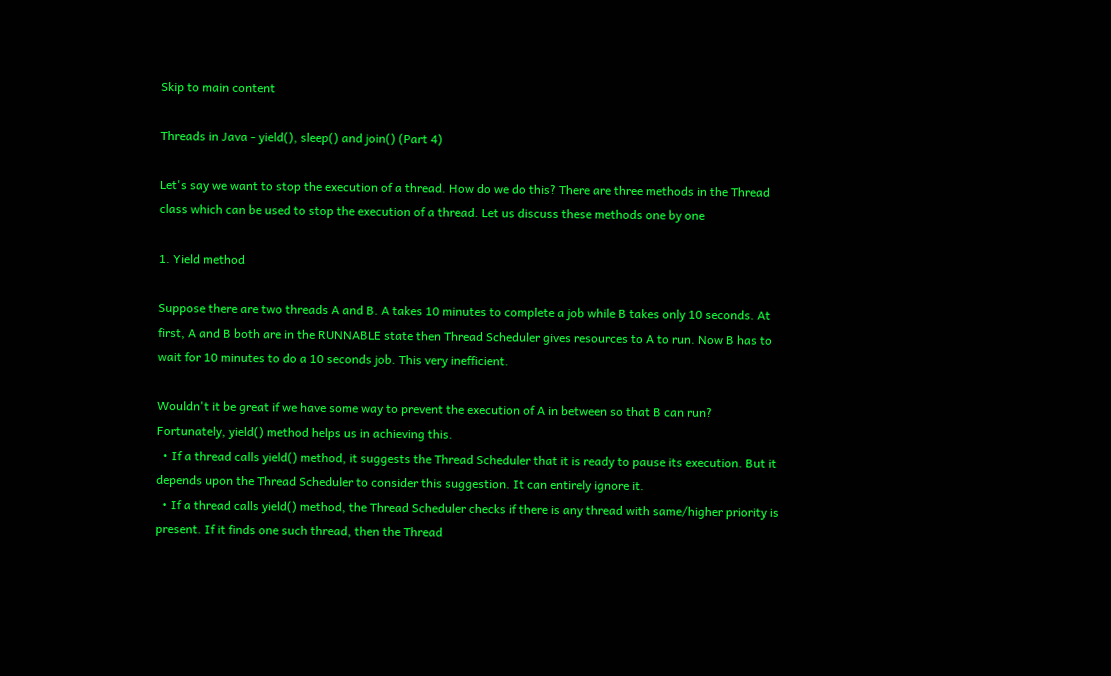Skip to main content

Threads in Java - yield(), sleep() and join() (Part 4)

Let's say we want to stop the execution of a thread. How do we do this? There are three methods in the Thread class which can be used to stop the execution of a thread. Let us discuss these methods one by one

1. Yield method

Suppose there are two threads A and B. A takes 10 minutes to complete a job while B takes only 10 seconds. At first, A and B both are in the RUNNABLE state then Thread Scheduler gives resources to A to run. Now B has to wait for 10 minutes to do a 10 seconds job. This very inefficient.

Wouldn't it be great if we have some way to prevent the execution of A in between so that B can run?
Fortunately, yield() method helps us in achieving this.
  • If a thread calls yield() method, it suggests the Thread Scheduler that it is ready to pause its execution. But it depends upon the Thread Scheduler to consider this suggestion. It can entirely ignore it.
  • If a thread calls yield() method, the Thread Scheduler checks if there is any thread with same/higher priority is present. If it finds one such thread, then the Thread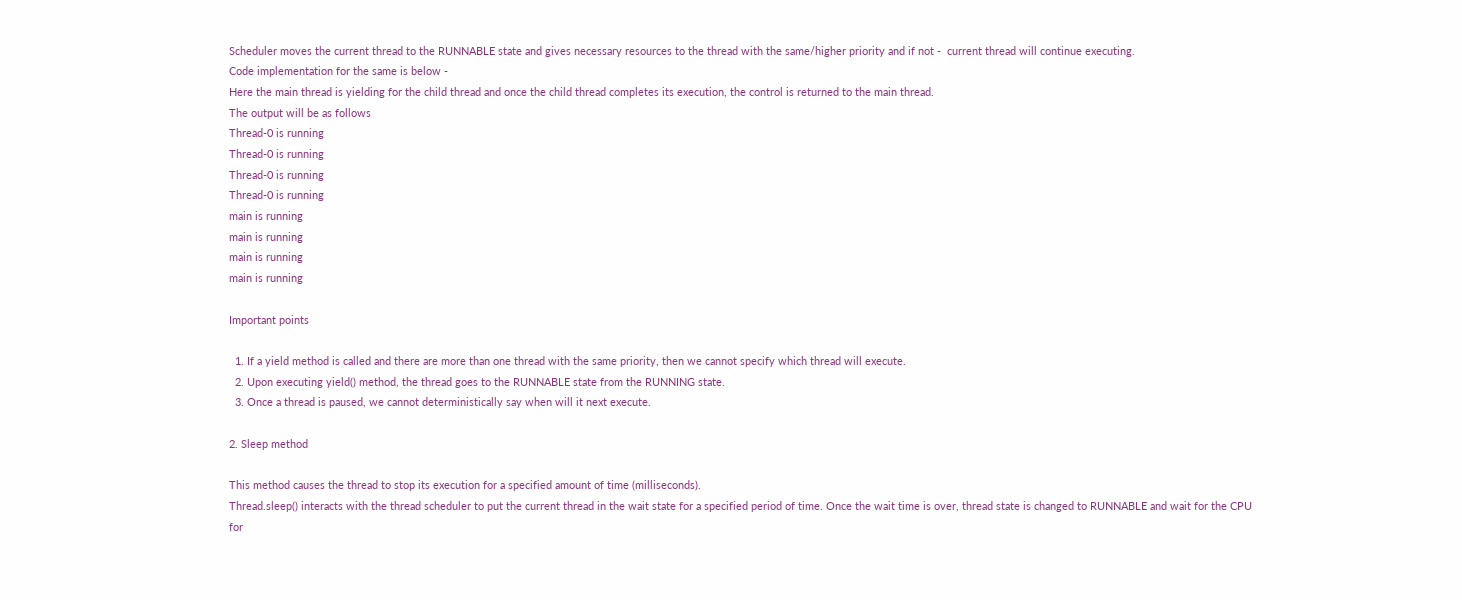Scheduler moves the current thread to the RUNNABLE state and gives necessary resources to the thread with the same/higher priority and if not -  current thread will continue executing.
Code implementation for the same is below -
Here the main thread is yielding for the child thread and once the child thread completes its execution, the control is returned to the main thread.
The output will be as follows
Thread-0 is running
Thread-0 is running
Thread-0 is running
Thread-0 is running
main is running
main is running
main is running
main is running

Important points

  1. If a yield method is called and there are more than one thread with the same priority, then we cannot specify which thread will execute.
  2. Upon executing yield() method, the thread goes to the RUNNABLE state from the RUNNING state.
  3. Once a thread is paused, we cannot deterministically say when will it next execute.

2. Sleep method

This method causes the thread to stop its execution for a specified amount of time (milliseconds).
Thread.sleep() interacts with the thread scheduler to put the current thread in the wait state for a specified period of time. Once the wait time is over, thread state is changed to RUNNABLE and wait for the CPU for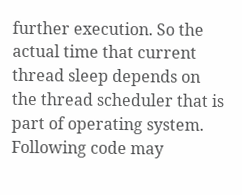further execution. So the actual time that current thread sleep depends on the thread scheduler that is part of operating system.
Following code may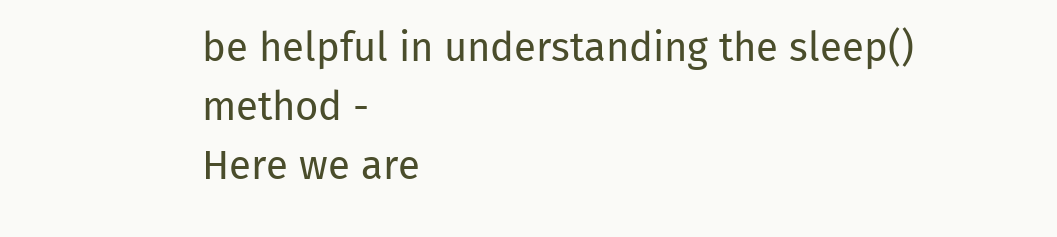be helpful in understanding the sleep() method -
Here we are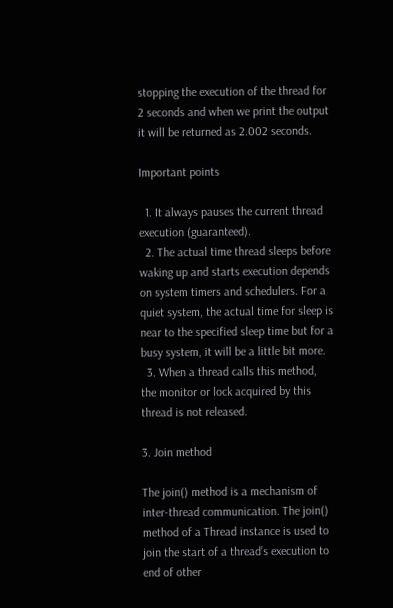stopping the execution of the thread for 2 seconds and when we print the output it will be returned as 2.002 seconds.

Important points

  1. It always pauses the current thread execution (guaranteed).
  2. The actual time thread sleeps before waking up and starts execution depends on system timers and schedulers. For a quiet system, the actual time for sleep is near to the specified sleep time but for a busy system, it will be a little bit more.
  3. When a thread calls this method, the monitor or lock acquired by this thread is not released.

3. Join method

The join() method is a mechanism of inter-thread communication. The join() method of a Thread instance is used to join the start of a thread’s execution to end of other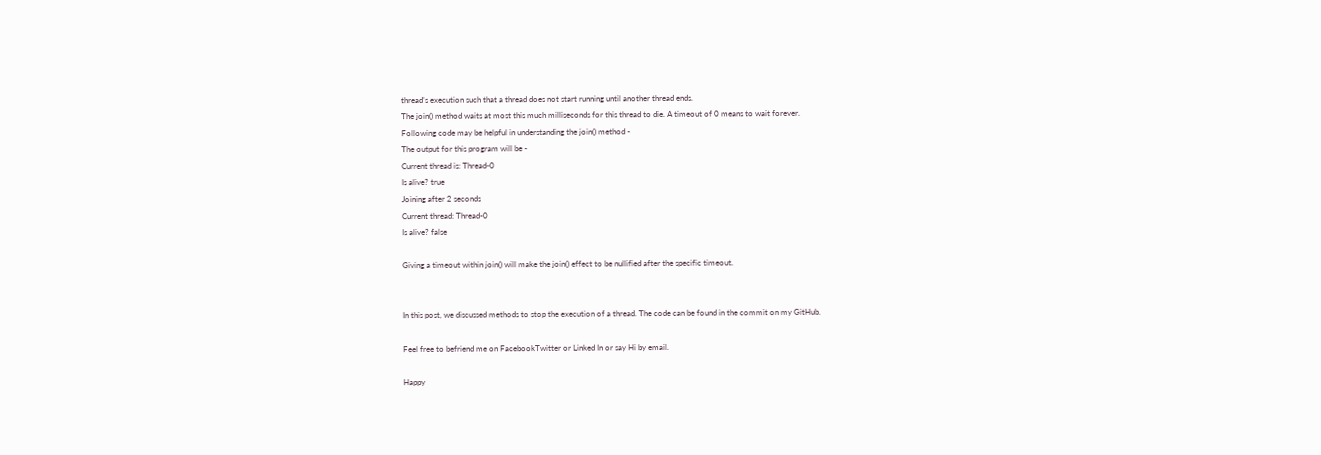thread’s execution such that a thread does not start running until another thread ends.
The join() method waits at most this much milliseconds for this thread to die. A timeout of 0 means to wait forever.
Following code may be helpful in understanding the join() method -
The output for this program will be -
Current thread is: Thread-0
Is alive? true
Joining after 2 seconds
Current thread: Thread-0
Is alive? false

Giving a timeout within join() will make the join() effect to be nullified after the specific timeout.


In this post, we discussed methods to stop the execution of a thread. The code can be found in the commit on my GitHub.

Feel free to befriend me on FacebookTwitter or Linked In or say Hi by email.

Happy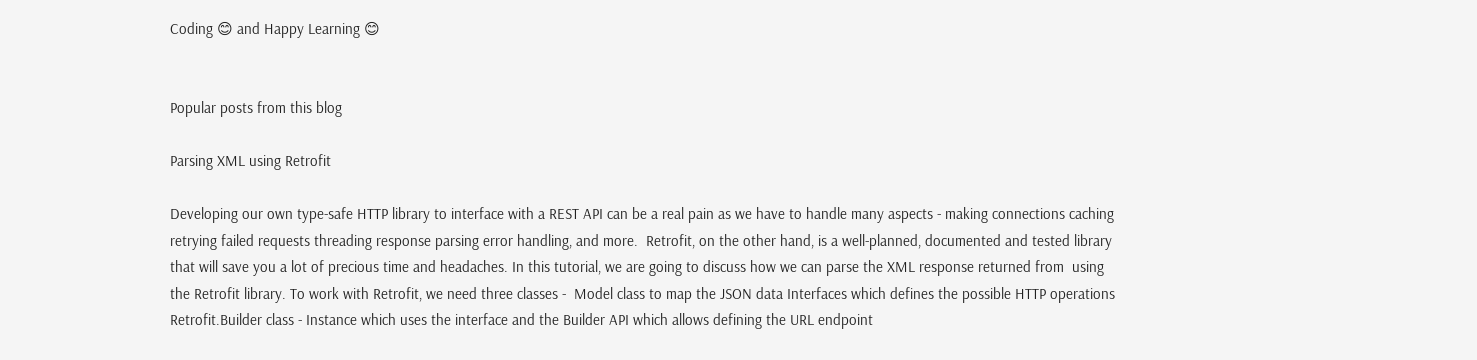Coding 😊 and Happy Learning 😊


Popular posts from this blog

Parsing XML using Retrofit

Developing our own type-safe HTTP library to interface with a REST API can be a real pain as we have to handle many aspects - making connections caching retrying failed requests threading response parsing error handling, and more.  Retrofit, on the other hand, is a well-planned, documented and tested library that will save you a lot of precious time and headaches. In this tutorial, we are going to discuss how we can parse the XML response returned from  using the Retrofit library. To work with Retrofit, we need three classes -  Model class to map the JSON data Interfaces which defines the possible HTTP operations Retrofit.Builder class - Instance which uses the interface and the Builder API which allows defining the URL endpoint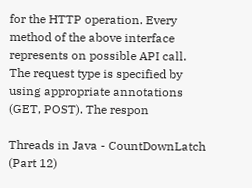for the HTTP operation. Every method of the above interface represents on possible API call. The request type is specified by using appropriate annotations (GET, POST). The respon

Threads in Java - CountDownLatch (Part 12)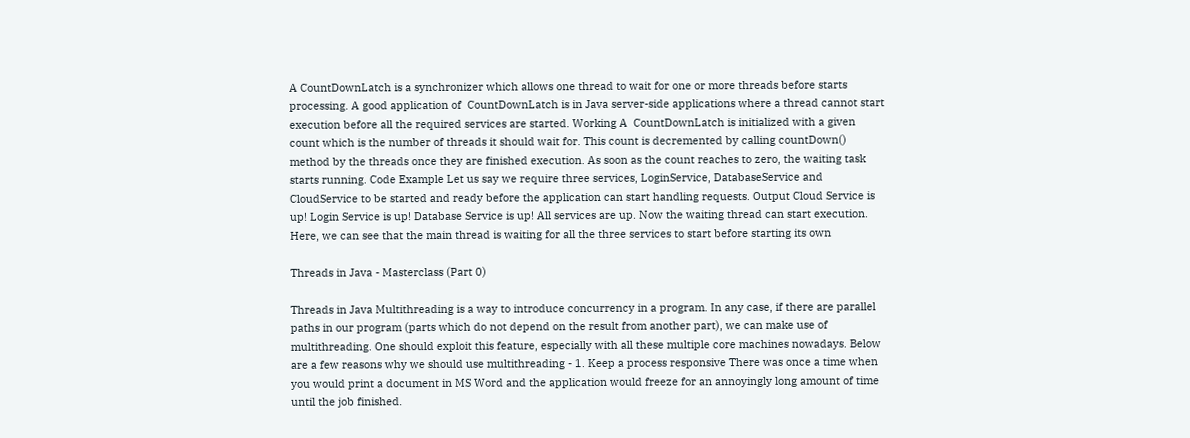A CountDownLatch is a synchronizer which allows one thread to wait for one or more threads before starts processing. A good application of  CountDownLatch is in Java server-side applications where a thread cannot start execution before all the required services are started. Working A  CountDownLatch is initialized with a given count which is the number of threads it should wait for. This count is decremented by calling countDown() method by the threads once they are finished execution. As soon as the count reaches to zero, the waiting task starts running. Code Example Let us say we require three services, LoginService, DatabaseService and CloudService to be started and ready before the application can start handling requests. Output Cloud Service is up! Login Service is up! Database Service is up! All services are up. Now the waiting thread can start execution. Here, we can see that the main thread is waiting for all the three services to start before starting its own

Threads in Java - Masterclass (Part 0)

Threads in Java Multithreading is a way to introduce concurrency in a program. In any case, if there are parallel paths in our program (parts which do not depend on the result from another part), we can make use of multithreading. One should exploit this feature, especially with all these multiple core machines nowadays. Below are a few reasons why we should use multithreading - 1. Keep a process responsive There was once a time when you would print a document in MS Word and the application would freeze for an annoyingly long amount of time until the job finished.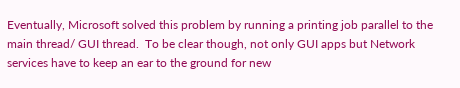Eventually, Microsoft solved this problem by running a printing job parallel to the main thread/ GUI thread.  To be clear though, not only GUI apps but Network services have to keep an ear to the ground for new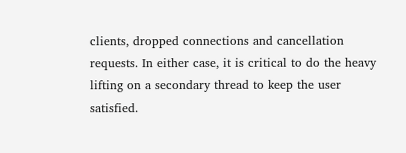clients, dropped connections and cancellation requests. In either case, it is critical to do the heavy lifting on a secondary thread to keep the user satisfied.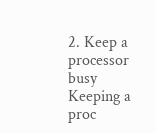2. Keep a processor busy Keeping a proc